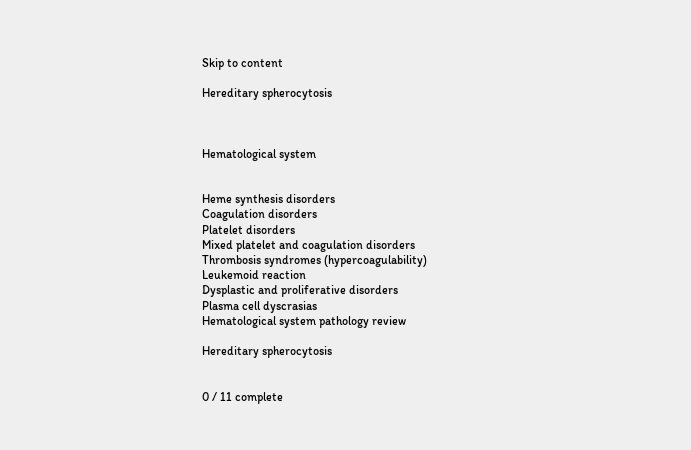Skip to content

Hereditary spherocytosis



Hematological system


Heme synthesis disorders
Coagulation disorders
Platelet disorders
Mixed platelet and coagulation disorders
Thrombosis syndromes (hypercoagulability)
Leukemoid reaction
Dysplastic and proliferative disorders
Plasma cell dyscrasias
Hematological system pathology review

Hereditary spherocytosis


0 / 11 complete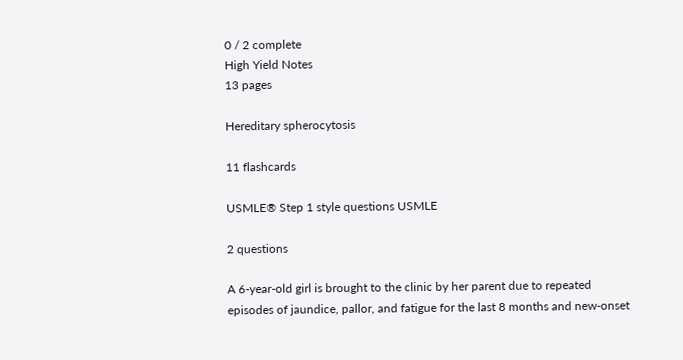0 / 2 complete
High Yield Notes
13 pages

Hereditary spherocytosis

11 flashcards

USMLE® Step 1 style questions USMLE

2 questions

A 6-year-old girl is brought to the clinic by her parent due to repeated episodes of jaundice, pallor, and fatigue for the last 8 months and new-onset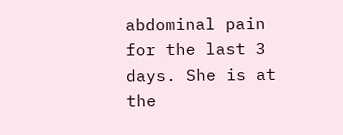abdominal pain for the last 3 days. She is at the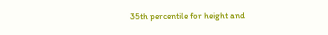35th percentile for height and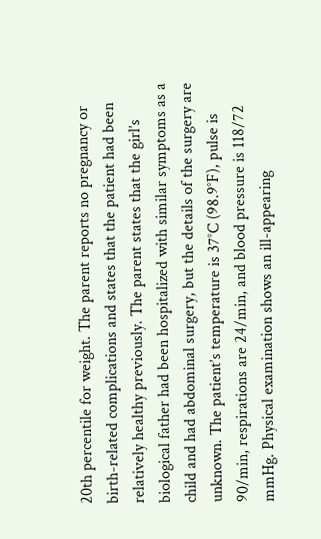20th percentile for weight. The parent reports no pregnancy or birth-related complications and states that the patient had been relatively healthy previously. The parent states that the girl’s biological father had been hospitalized with similar symptoms as a child and had abdominal surgery, but the details of the surgery are unknown. The patient’s temperature is 37°C (98.9°F), pulse is 90/min, respirations are 24/min, and blood pressure is 118/72 mmHg. Physical examination shows an ill-appearing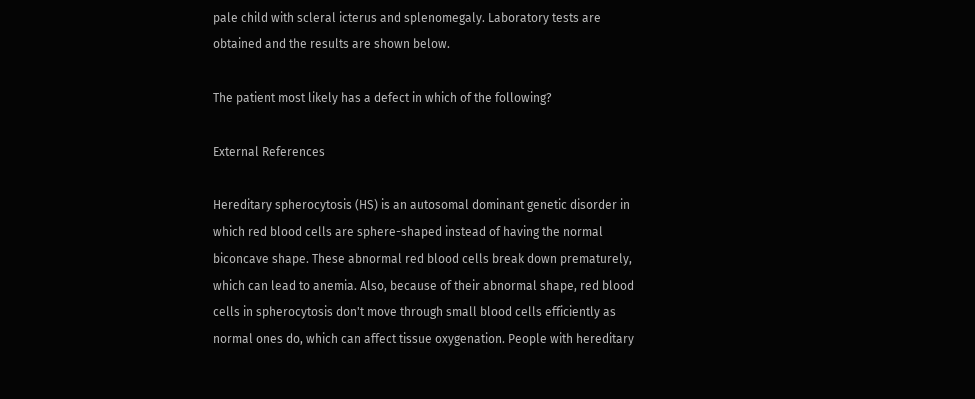pale child with scleral icterus and splenomegaly. Laboratory tests are obtained and the results are shown below.

The patient most likely has a defect in which of the following?

External References

Hereditary spherocytosis (HS) is an autosomal dominant genetic disorder in which red blood cells are sphere-shaped instead of having the normal biconcave shape. These abnormal red blood cells break down prematurely, which can lead to anemia. Also, because of their abnormal shape, red blood cells in spherocytosis don't move through small blood cells efficiently as normal ones do, which can affect tissue oxygenation. People with hereditary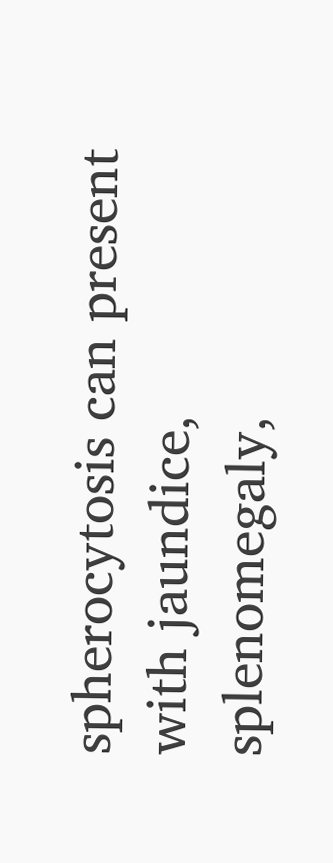spherocytosis can present with jaundice, splenomegaly,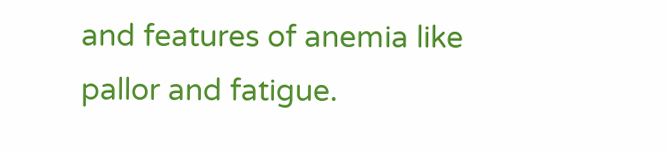and features of anemia like pallor and fatigue.